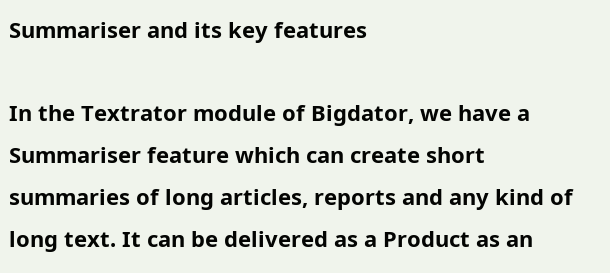Summariser and its key features

In the Textrator module of Bigdator, we have a Summariser feature which can create short summaries of long articles, reports and any kind of long text. It can be delivered as a Product as an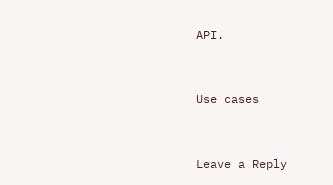API.


Use cases


Leave a Reply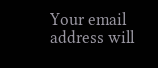Your email address will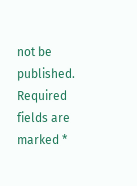not be published. Required fields are marked *